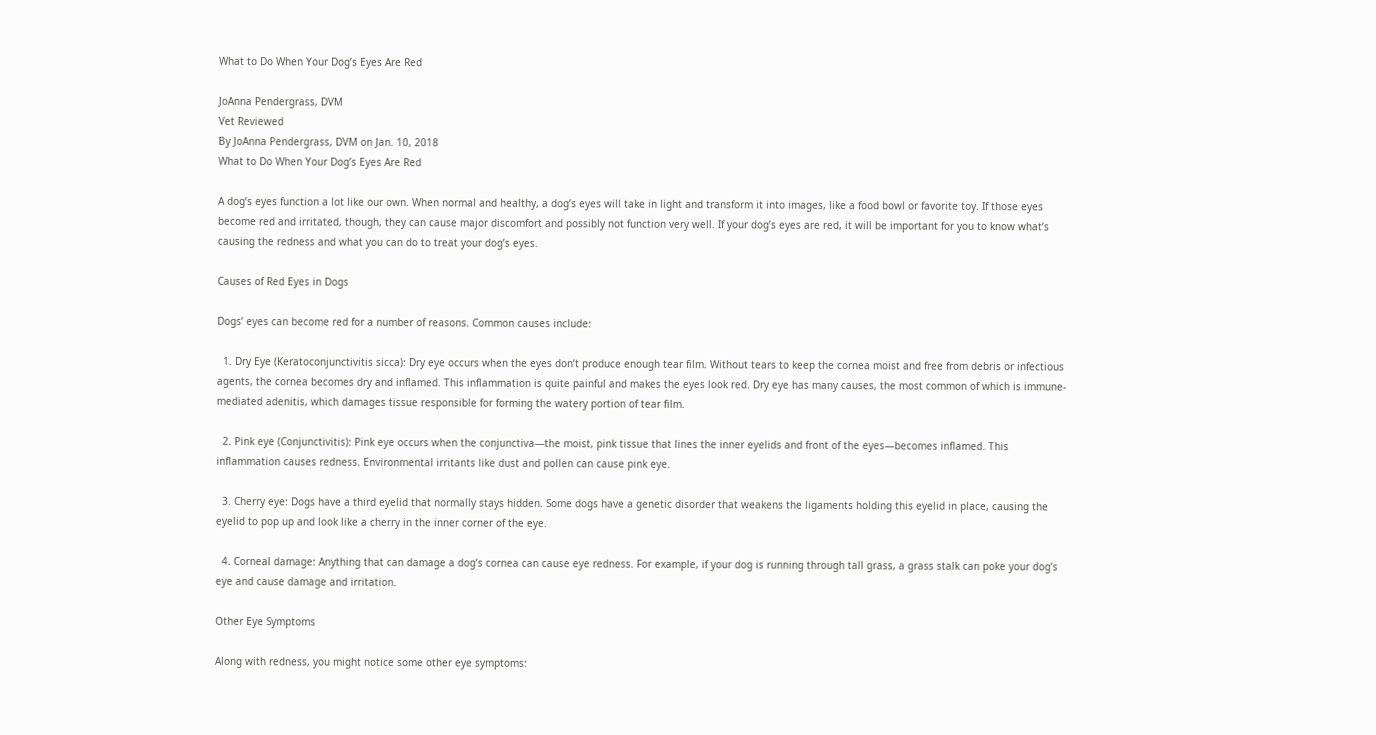What to Do When Your Dog’s Eyes Are Red

JoAnna Pendergrass, DVM
Vet Reviewed
By JoAnna Pendergrass, DVM on Jan. 10, 2018
What to Do When Your Dog’s Eyes Are Red

A dog’s eyes function a lot like our own. When normal and healthy, a dog’s eyes will take in light and transform it into images, like a food bowl or favorite toy. If those eyes become red and irritated, though, they can cause major discomfort and possibly not function very well. If your dog’s eyes are red, it will be important for you to know what’s causing the redness and what you can do to treat your dog’s eyes.

Causes of Red Eyes in Dogs

Dogs’ eyes can become red for a number of reasons. Common causes include:

  1. Dry Eye (Keratoconjunctivitis sicca): Dry eye occurs when the eyes don’t produce enough tear film. Without tears to keep the cornea moist and free from debris or infectious agents, the cornea becomes dry and inflamed. This inflammation is quite painful and makes the eyes look red. Dry eye has many causes, the most common of which is immune-mediated adenitis, which damages tissue responsible for forming the watery portion of tear film.

  2. Pink eye (Conjunctivitis): Pink eye occurs when the conjunctiva—the moist, pink tissue that lines the inner eyelids and front of the eyes—becomes inflamed. This inflammation causes redness. Environmental irritants like dust and pollen can cause pink eye.

  3. Cherry eye: Dogs have a third eyelid that normally stays hidden. Some dogs have a genetic disorder that weakens the ligaments holding this eyelid in place, causing the eyelid to pop up and look like a cherry in the inner corner of the eye.

  4. Corneal damage: Anything that can damage a dog’s cornea can cause eye redness. For example, if your dog is running through tall grass, a grass stalk can poke your dog’s eye and cause damage and irritation.

Other Eye Symptoms

Along with redness, you might notice some other eye symptoms: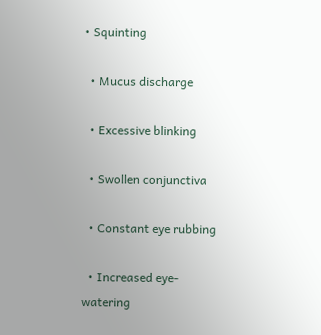• Squinting

  • Mucus discharge

  • Excessive blinking

  • Swollen conjunctiva

  • Constant eye rubbing

  • Increased eye-watering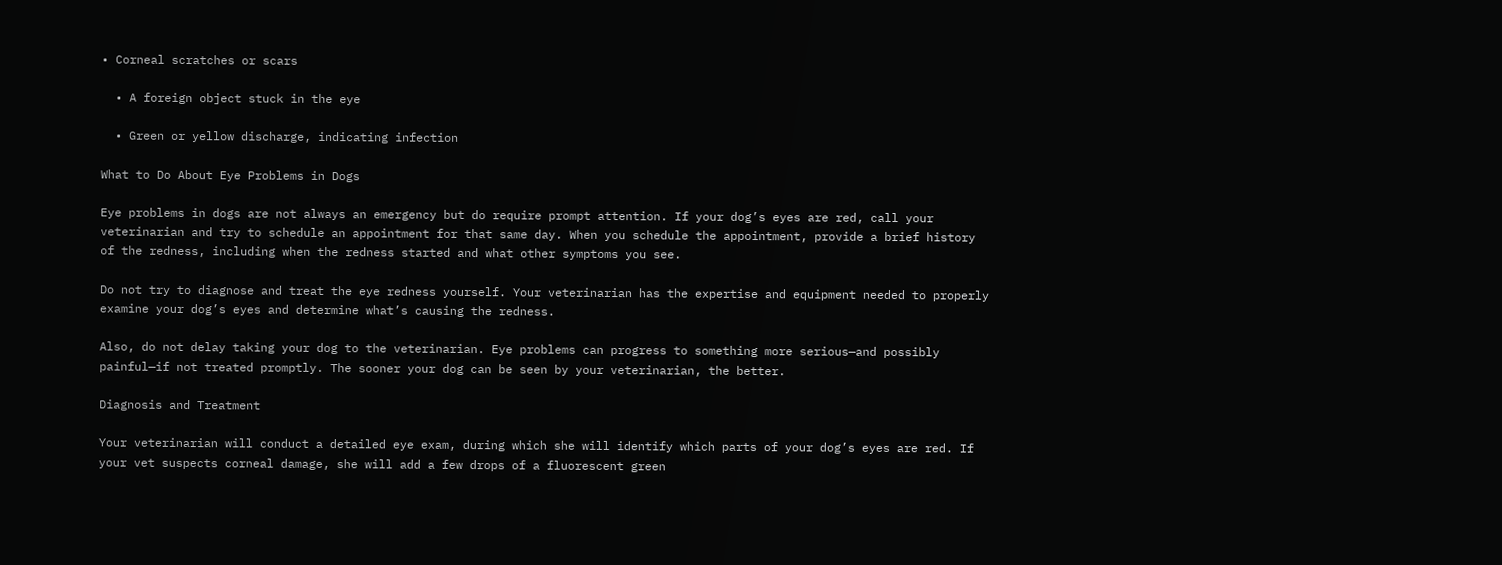• Corneal scratches or scars

  • A foreign object stuck in the eye

  • Green or yellow discharge, indicating infection

What to Do About Eye Problems in Dogs

Eye problems in dogs are not always an emergency but do require prompt attention. If your dog’s eyes are red, call your veterinarian and try to schedule an appointment for that same day. When you schedule the appointment, provide a brief history of the redness, including when the redness started and what other symptoms you see.

Do not try to diagnose and treat the eye redness yourself. Your veterinarian has the expertise and equipment needed to properly examine your dog’s eyes and determine what’s causing the redness.

Also, do not delay taking your dog to the veterinarian. Eye problems can progress to something more serious—and possibly painful—if not treated promptly. The sooner your dog can be seen by your veterinarian, the better.

Diagnosis and Treatment

Your veterinarian will conduct a detailed eye exam, during which she will identify which parts of your dog’s eyes are red. If your vet suspects corneal damage, she will add a few drops of a fluorescent green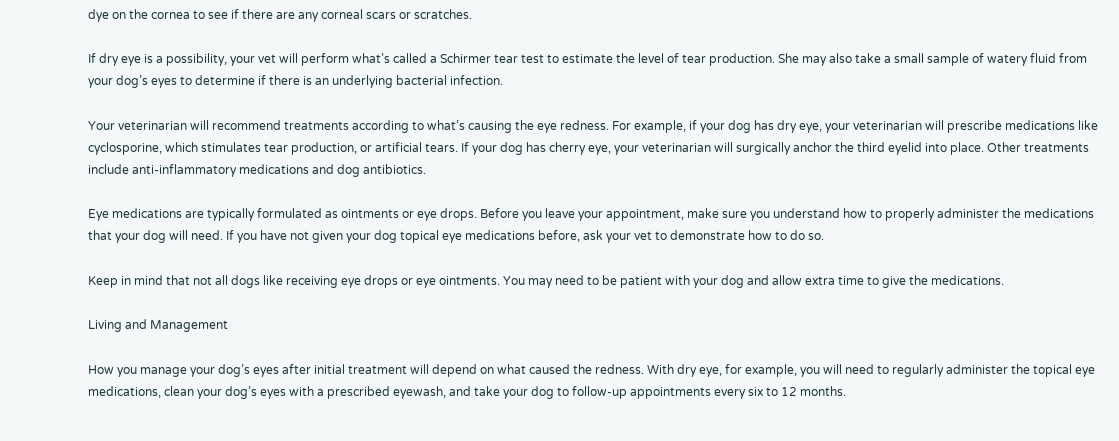dye on the cornea to see if there are any corneal scars or scratches.

If dry eye is a possibility, your vet will perform what’s called a Schirmer tear test to estimate the level of tear production. She may also take a small sample of watery fluid from your dog’s eyes to determine if there is an underlying bacterial infection.

Your veterinarian will recommend treatments according to what’s causing the eye redness. For example, if your dog has dry eye, your veterinarian will prescribe medications like cyclosporine, which stimulates tear production, or artificial tears. If your dog has cherry eye, your veterinarian will surgically anchor the third eyelid into place. Other treatments include anti-inflammatory medications and dog antibiotics.

Eye medications are typically formulated as ointments or eye drops. Before you leave your appointment, make sure you understand how to properly administer the medications that your dog will need. If you have not given your dog topical eye medications before, ask your vet to demonstrate how to do so.

Keep in mind that not all dogs like receiving eye drops or eye ointments. You may need to be patient with your dog and allow extra time to give the medications.

Living and Management

How you manage your dog’s eyes after initial treatment will depend on what caused the redness. With dry eye, for example, you will need to regularly administer the topical eye medications, clean your dog’s eyes with a prescribed eyewash, and take your dog to follow-up appointments every six to 12 months.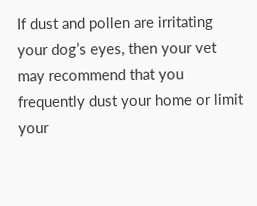If dust and pollen are irritating your dog’s eyes, then your vet may recommend that you frequently dust your home or limit your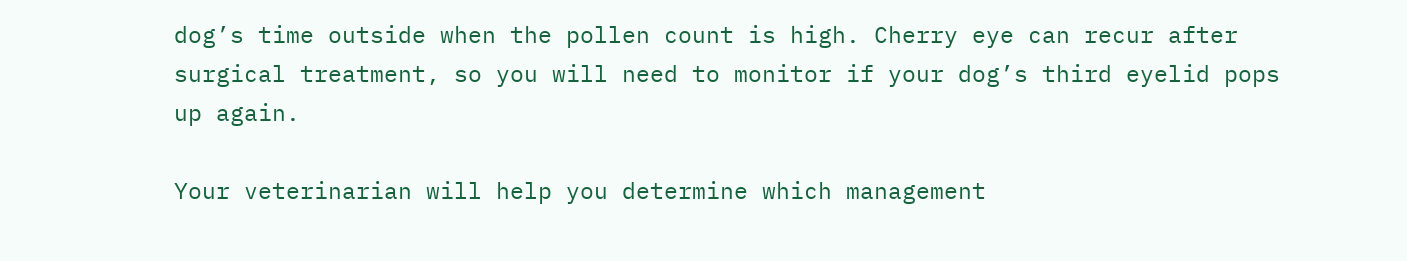dog’s time outside when the pollen count is high. Cherry eye can recur after surgical treatment, so you will need to monitor if your dog’s third eyelid pops up again.

Your veterinarian will help you determine which management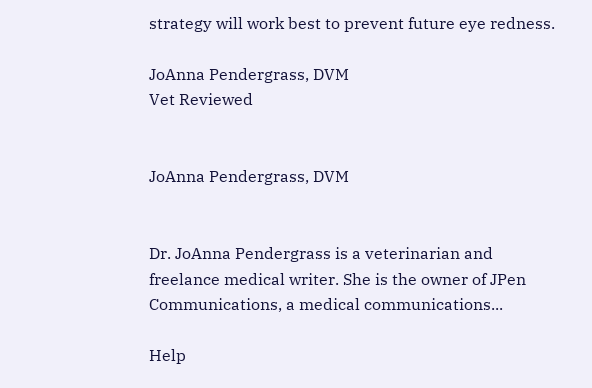strategy will work best to prevent future eye redness.

JoAnna Pendergrass, DVM
Vet Reviewed


JoAnna Pendergrass, DVM


Dr. JoAnna Pendergrass is a veterinarian and freelance medical writer. She is the owner of JPen Communications, a medical communications...

Help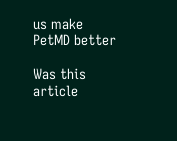us make PetMD better

Was this article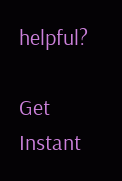helpful?

Get Instant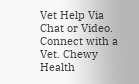Vet Help Via Chat or Video. Connect with a Vet. Chewy Health